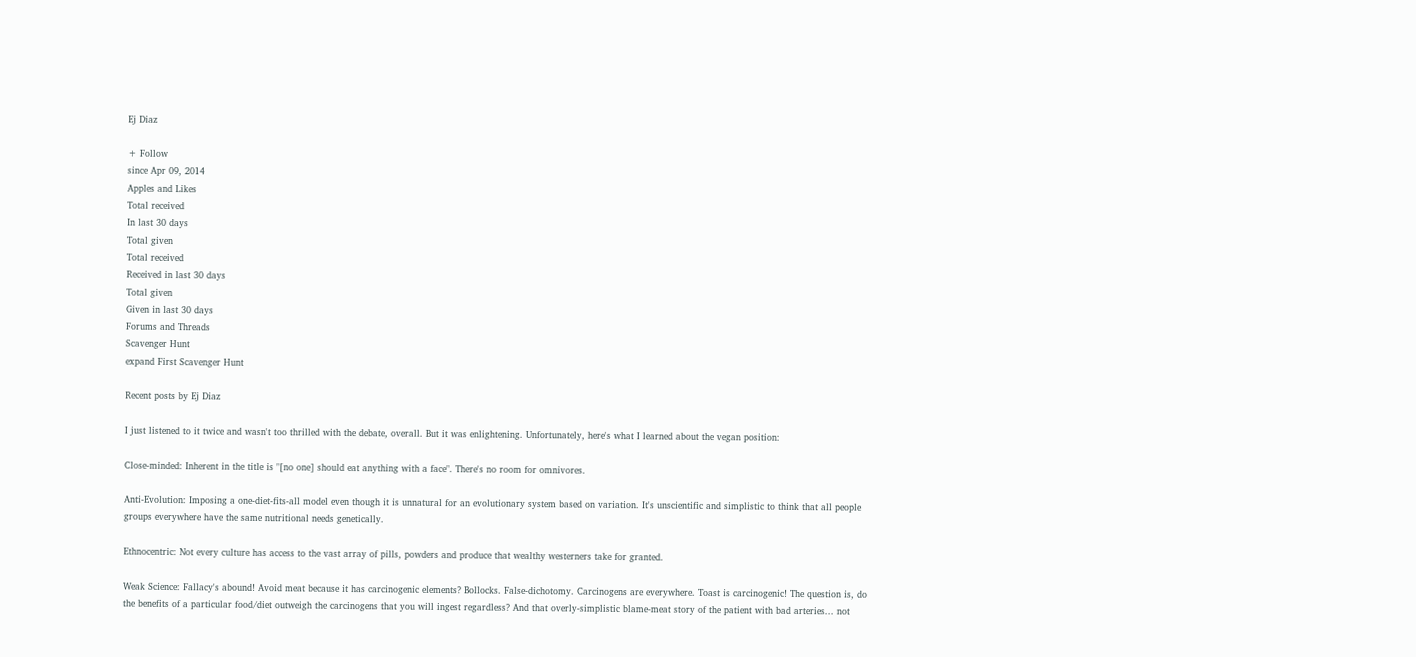Ej Diaz

+ Follow
since Apr 09, 2014
Apples and Likes
Total received
In last 30 days
Total given
Total received
Received in last 30 days
Total given
Given in last 30 days
Forums and Threads
Scavenger Hunt
expand First Scavenger Hunt

Recent posts by Ej Diaz

I just listened to it twice and wasn't too thrilled with the debate, overall. But it was enlightening. Unfortunately, here's what I learned about the vegan position:

Close-minded: Inherent in the title is "[no one] should eat anything with a face". There's no room for omnivores.

Anti-Evolution: Imposing a one-diet-fits-all model even though it is unnatural for an evolutionary system based on variation. It's unscientific and simplistic to think that all people groups everywhere have the same nutritional needs genetically.

Ethnocentric: Not every culture has access to the vast array of pills, powders and produce that wealthy westerners take for granted.

Weak Science: Fallacy's abound! Avoid meat because it has carcinogenic elements? Bollocks. False-dichotomy. Carcinogens are everywhere. Toast is carcinogenic! The question is, do the benefits of a particular food/diet outweigh the carcinogens that you will ingest regardless? And that overly-simplistic blame-meat story of the patient with bad arteries... not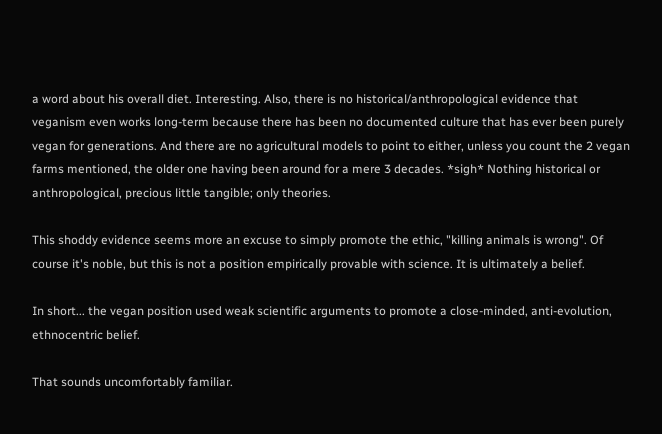a word about his overall diet. Interesting. Also, there is no historical/anthropological evidence that veganism even works long-term because there has been no documented culture that has ever been purely vegan for generations. And there are no agricultural models to point to either, unless you count the 2 vegan farms mentioned, the older one having been around for a mere 3 decades. *sigh* Nothing historical or anthropological, precious little tangible; only theories.

This shoddy evidence seems more an excuse to simply promote the ethic, "killing animals is wrong". Of course it's noble, but this is not a position empirically provable with science. It is ultimately a belief.

In short... the vegan position used weak scientific arguments to promote a close-minded, anti-evolution, ethnocentric belief.

That sounds uncomfortably familiar.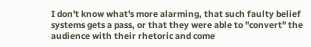I don't know what's more alarming, that such faulty belief systems gets a pass, or that they were able to "convert" the audience with their rhetoric and come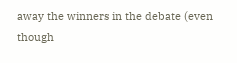away the winners in the debate (even though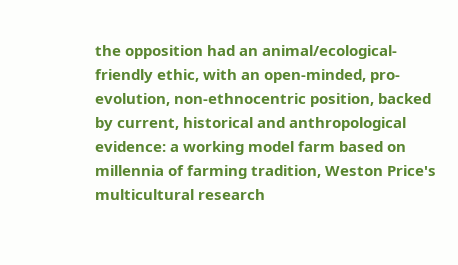the opposition had an animal/ecological-friendly ethic, with an open-minded, pro-evolution, non-ethnocentric position, backed by current, historical and anthropological evidence: a working model farm based on millennia of farming tradition, Weston Price's multicultural research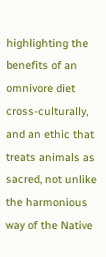highlighting the benefits of an omnivore diet cross-culturally, and an ethic that treats animals as sacred, not unlike the harmonious way of the Native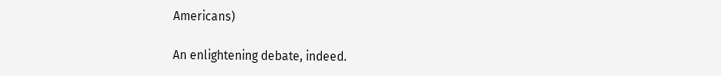Americans)

An enlightening debate, indeed.